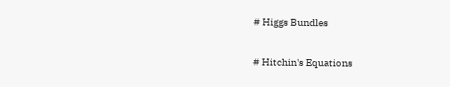# Higgs Bundles

# Hitchin's Equations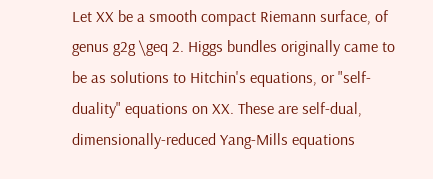Let XX be a smooth compact Riemann surface, of genus g2g \geq 2. Higgs bundles originally came to be as solutions to Hitchin's equations, or "self-duality" equations on XX. These are self-dual, dimensionally-reduced Yang-Mills equations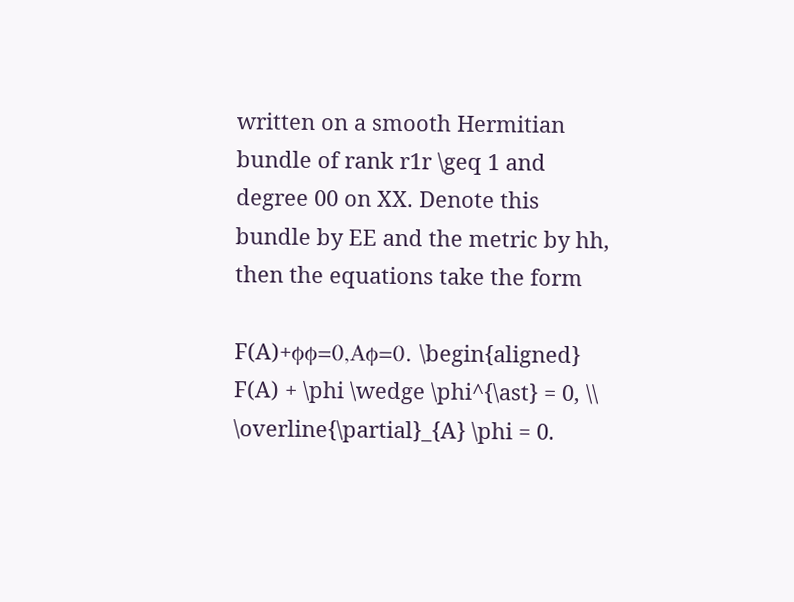written on a smooth Hermitian bundle of rank r1r \geq 1 and degree 00 on XX. Denote this bundle by EE and the metric by hh, then the equations take the form

F(A)+ϕϕ=0,Aϕ=0. \begin{aligned} F(A) + \phi \wedge \phi^{\ast} = 0, \\ \overline{\partial}_{A} \phi = 0.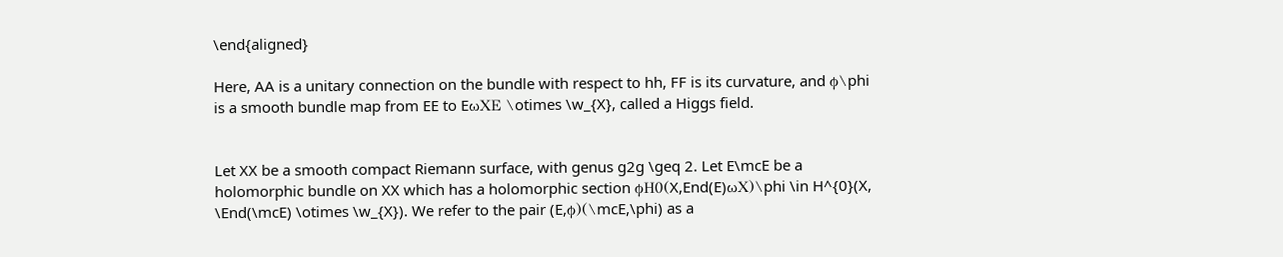\end{aligned}

Here, AA is a unitary connection on the bundle with respect to hh, FF is its curvature, and ϕ\phi is a smooth bundle map from EE to EωXE \otimes \w_{X}, called a Higgs field.


Let XX be a smooth compact Riemann surface, with genus g2g \geq 2. Let E\mcE be a holomorphic bundle on XX which has a holomorphic section ϕH0(X,End(E)ωX)\phi \in H^{0}(X, \End(\mcE) \otimes \w_{X}). We refer to the pair (E,ϕ)(\mcE,\phi) as a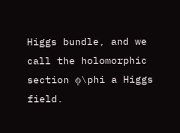Higgs bundle, and we call the holomorphic section ϕ\phi a Higgs field.